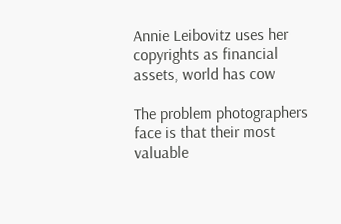Annie Leibovitz uses her copyrights as financial assets, world has cow

The problem photographers face is that their most valuable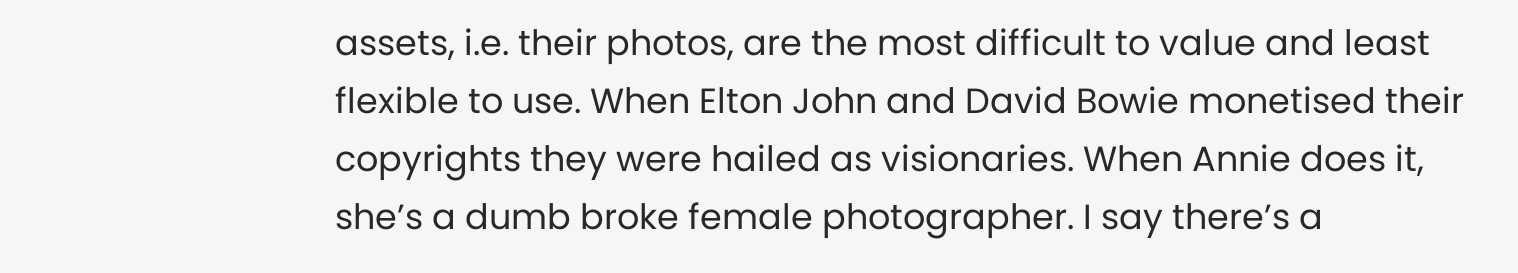assets, i.e. their photos, are the most difficult to value and least flexible to use. When Elton John and David Bowie monetised their copyrights they were hailed as visionaries. When Annie does it, she’s a dumb broke female photographer. I say there’s a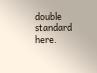double standard here.